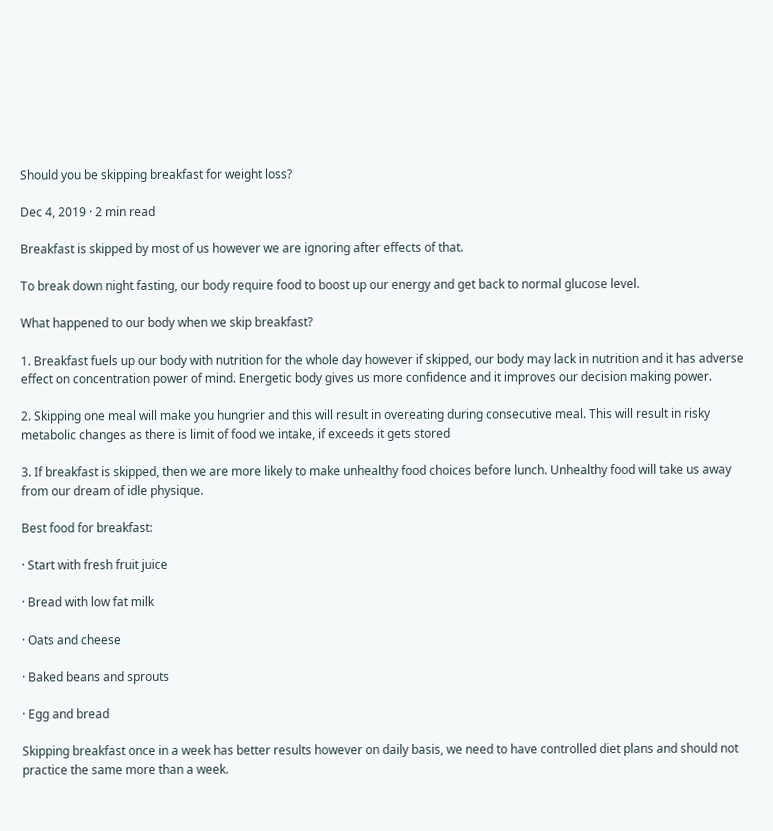Should you be skipping breakfast for weight loss?

Dec 4, 2019 · 2 min read

Breakfast is skipped by most of us however we are ignoring after effects of that.

To break down night fasting, our body require food to boost up our energy and get back to normal glucose level.

What happened to our body when we skip breakfast?

1. Breakfast fuels up our body with nutrition for the whole day however if skipped, our body may lack in nutrition and it has adverse effect on concentration power of mind. Energetic body gives us more confidence and it improves our decision making power.

2. Skipping one meal will make you hungrier and this will result in overeating during consecutive meal. This will result in risky metabolic changes as there is limit of food we intake, if exceeds it gets stored

3. If breakfast is skipped, then we are more likely to make unhealthy food choices before lunch. Unhealthy food will take us away from our dream of idle physique.

Best food for breakfast:

· Start with fresh fruit juice

· Bread with low fat milk

· Oats and cheese

· Baked beans and sprouts

· Egg and bread

Skipping breakfast once in a week has better results however on daily basis, we need to have controlled diet plans and should not practice the same more than a week.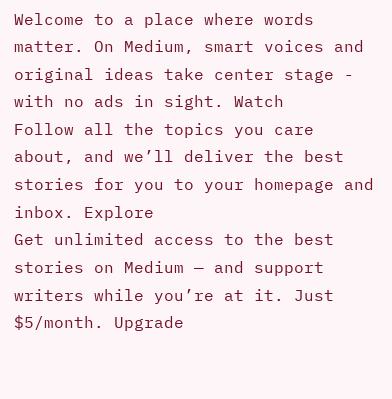Welcome to a place where words matter. On Medium, smart voices and original ideas take center stage - with no ads in sight. Watch
Follow all the topics you care about, and we’ll deliver the best stories for you to your homepage and inbox. Explore
Get unlimited access to the best stories on Medium — and support writers while you’re at it. Just $5/month. Upgrade